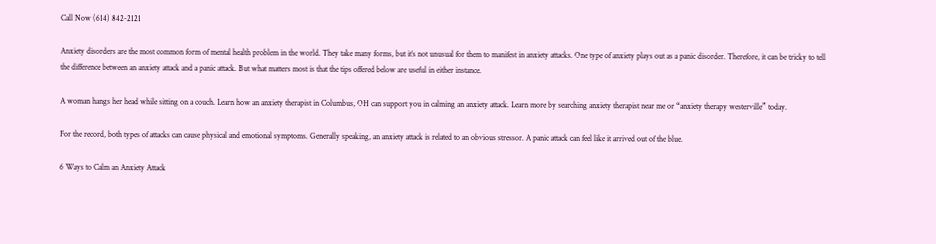Call Now (614) 842-2121

Anxiety disorders are the most common form of mental health problem in the world. They take many forms, but it’s not unusual for them to manifest in anxiety attacks. One type of anxiety plays out as a panic disorder. Therefore, it can be tricky to tell the difference between an anxiety attack and a panic attack. But what matters most is that the tips offered below are useful in either instance.

A woman hangs her head while sitting on a couch. Learn how an anxiety therapist in Columbus, OH can support you in calming an anxiety attack. Learn more by searching anxiety therapist near me or “anxiety therapy westerville” today.

For the record, both types of attacks can cause physical and emotional symptoms. Generally speaking, an anxiety attack is related to an obvious stressor. A panic attack can feel like it arrived out of the blue.

6 Ways to Calm an Anxiety Attack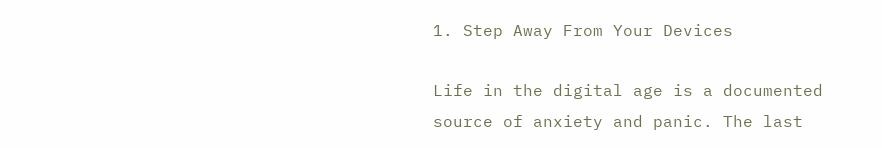1. Step Away From Your Devices

Life in the digital age is a documented source of anxiety and panic. The last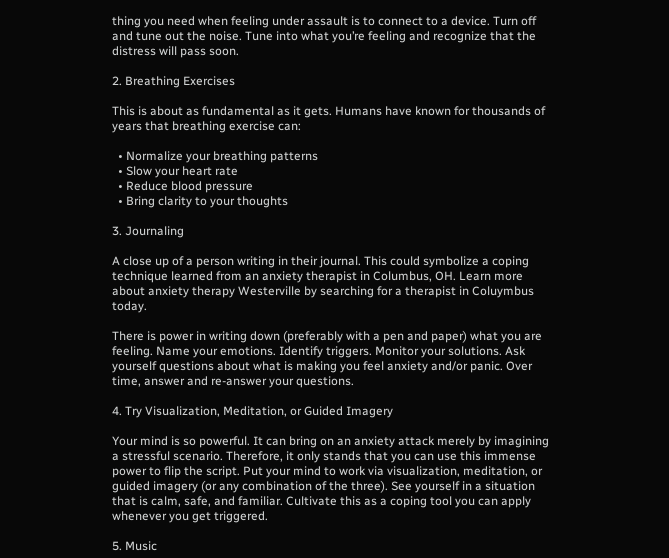thing you need when feeling under assault is to connect to a device. Turn off and tune out the noise. Tune into what you’re feeling and recognize that the distress will pass soon.

2. Breathing Exercises

This is about as fundamental as it gets. Humans have known for thousands of years that breathing exercise can:

  • Normalize your breathing patterns
  • Slow your heart rate
  • Reduce blood pressure
  • Bring clarity to your thoughts

3. Journaling

A close up of a person writing in their journal. This could symbolize a coping technique learned from an anxiety therapist in Columbus, OH. Learn more about anxiety therapy Westerville by searching for a therapist in Coluymbus today.

There is power in writing down (preferably with a pen and paper) what you are feeling. Name your emotions. Identify triggers. Monitor your solutions. Ask yourself questions about what is making you feel anxiety and/or panic. Over time, answer and re-answer your questions.

4. Try Visualization, Meditation, or Guided Imagery

Your mind is so powerful. It can bring on an anxiety attack merely by imagining a stressful scenario. Therefore, it only stands that you can use this immense power to flip the script. Put your mind to work via visualization, meditation, or guided imagery (or any combination of the three). See yourself in a situation that is calm, safe, and familiar. Cultivate this as a coping tool you can apply whenever you get triggered.

5. Music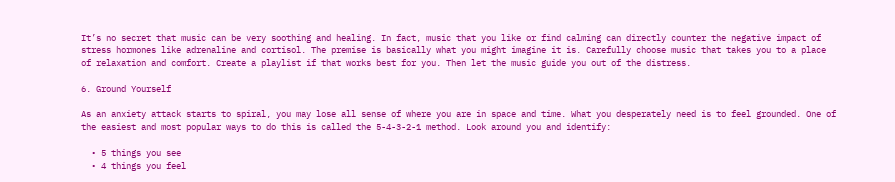It’s no secret that music can be very soothing and healing. In fact, music that you like or find calming can directly counter the negative impact of stress hormones like adrenaline and cortisol. The premise is basically what you might imagine it is. Carefully choose music that takes you to a place of relaxation and comfort. Create a playlist if that works best for you. Then let the music guide you out of the distress.

6. Ground Yourself

As an anxiety attack starts to spiral, you may lose all sense of where you are in space and time. What you desperately need is to feel grounded. One of the easiest and most popular ways to do this is called the 5-4-3-2-1 method. Look around you and identify:

  • 5 things you see
  • 4 things you feel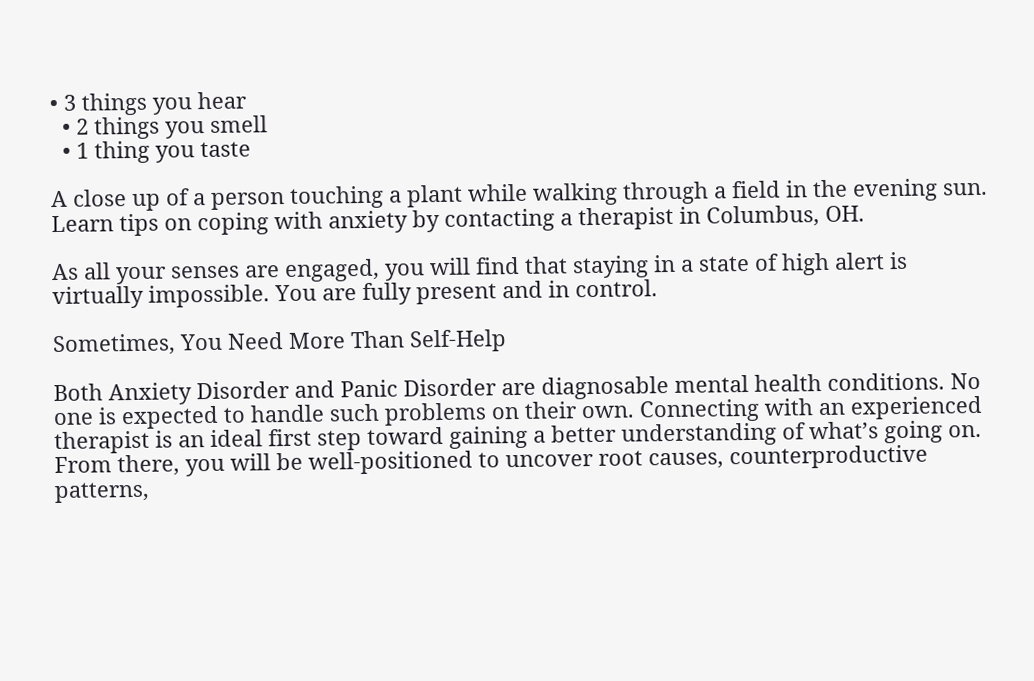• 3 things you hear
  • 2 things you smell
  • 1 thing you taste

A close up of a person touching a plant while walking through a field in the evening sun. Learn tips on coping with anxiety by contacting a therapist in Columbus, OH.

As all your senses are engaged, you will find that staying in a state of high alert is virtually impossible. You are fully present and in control.

Sometimes, You Need More Than Self-Help

Both Anxiety Disorder and Panic Disorder are diagnosable mental health conditions. No one is expected to handle such problems on their own. Connecting with an experienced therapist is an ideal first step toward gaining a better understanding of what’s going on. From there, you will be well-positioned to uncover root causes, counterproductive patterns,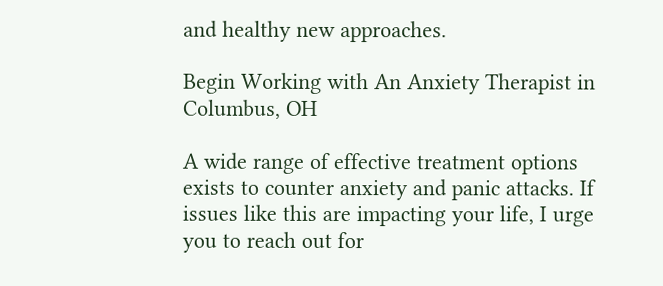and healthy new approaches.

Begin Working with An Anxiety Therapist in Columbus, OH

A wide range of effective treatment options exists to counter anxiety and panic attacks. If issues like this are impacting your life, I urge you to reach out for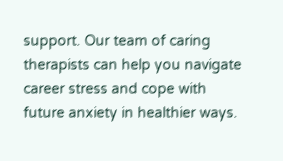support. Our team of caring therapists can help you navigate career stress and cope with future anxiety in healthier ways.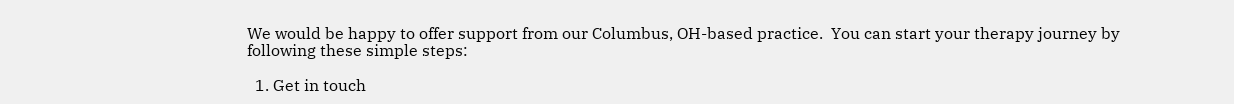We would be happy to offer support from our Columbus, OH-based practice.  You can start your therapy journey by following these simple steps:

  1. Get in touch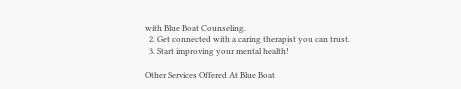with Blue Boat Counseling.
  2. Get connected with a caring therapist you can trust.
  3. Start improving your mental health!

Other Services Offered At Blue Boat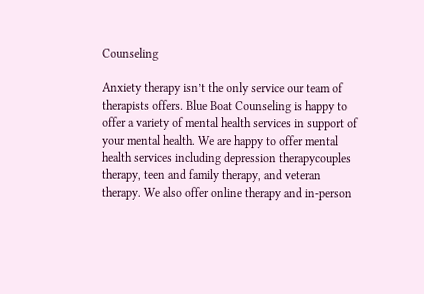Counseling

Anxiety therapy isn’t the only service our team of therapists offers. Blue Boat Counseling is happy to offer a variety of mental health services in support of your mental health. We are happy to offer mental health services including depression therapycouples therapy, teen and family therapy, and veteran therapy. We also offer online therapy and in-person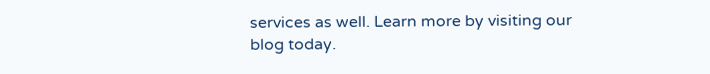services as well. Learn more by visiting our blog today.